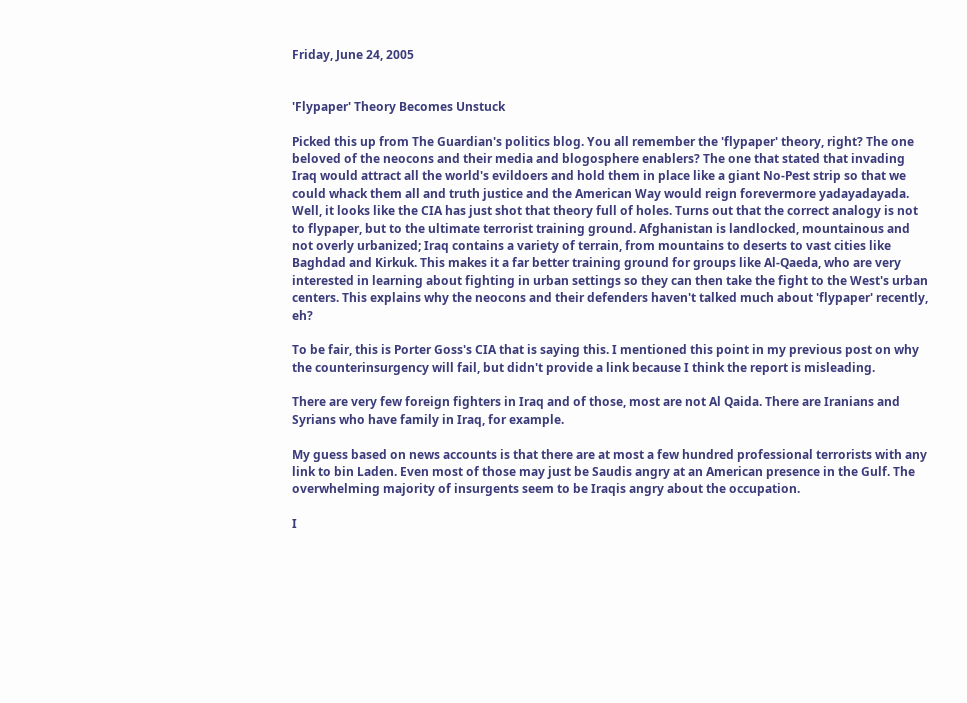Friday, June 24, 2005


'Flypaper' Theory Becomes Unstuck

Picked this up from The Guardian's politics blog. You all remember the 'flypaper' theory, right? The one beloved of the neocons and their media and blogosphere enablers? The one that stated that invading Iraq would attract all the world's evildoers and hold them in place like a giant No-Pest strip so that we could whack them all and truth justice and the American Way would reign forevermore yadayadayada. Well, it looks like the CIA has just shot that theory full of holes. Turns out that the correct analogy is not to flypaper, but to the ultimate terrorist training ground. Afghanistan is landlocked, mountainous and not overly urbanized; Iraq contains a variety of terrain, from mountains to deserts to vast cities like Baghdad and Kirkuk. This makes it a far better training ground for groups like Al-Qaeda, who are very interested in learning about fighting in urban settings so they can then take the fight to the West's urban centers. This explains why the neocons and their defenders haven't talked much about 'flypaper' recently, eh?

To be fair, this is Porter Goss's CIA that is saying this. I mentioned this point in my previous post on why the counterinsurgency will fail, but didn't provide a link because I think the report is misleading.

There are very few foreign fighters in Iraq and of those, most are not Al Qaida. There are Iranians and Syrians who have family in Iraq, for example.

My guess based on news accounts is that there are at most a few hundred professional terrorists with any link to bin Laden. Even most of those may just be Saudis angry at an American presence in the Gulf. The overwhelming majority of insurgents seem to be Iraqis angry about the occupation.

I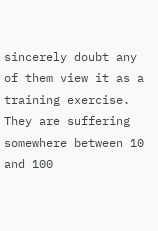sincerely doubt any of them view it as a training exercise. They are suffering somewhere between 10 and 100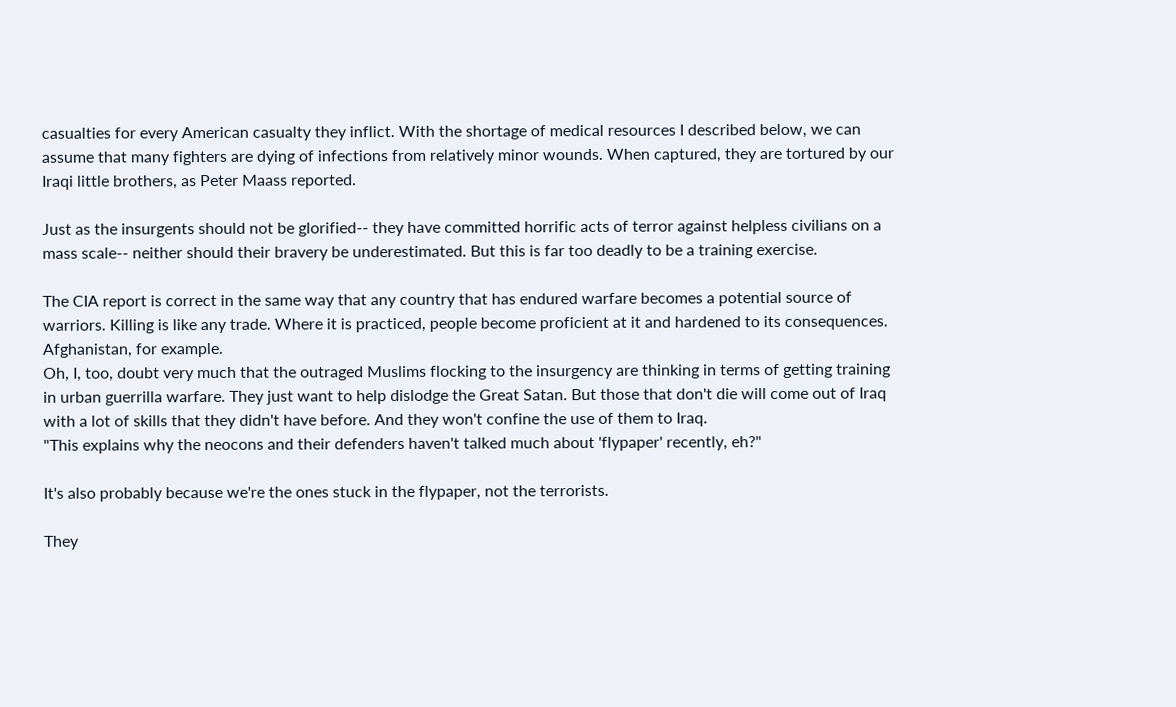casualties for every American casualty they inflict. With the shortage of medical resources I described below, we can assume that many fighters are dying of infections from relatively minor wounds. When captured, they are tortured by our Iraqi little brothers, as Peter Maass reported.

Just as the insurgents should not be glorified-- they have committed horrific acts of terror against helpless civilians on a mass scale-- neither should their bravery be underestimated. But this is far too deadly to be a training exercise.

The CIA report is correct in the same way that any country that has endured warfare becomes a potential source of warriors. Killing is like any trade. Where it is practiced, people become proficient at it and hardened to its consequences. Afghanistan, for example.
Oh, I, too, doubt very much that the outraged Muslims flocking to the insurgency are thinking in terms of getting training in urban guerrilla warfare. They just want to help dislodge the Great Satan. But those that don't die will come out of Iraq with a lot of skills that they didn't have before. And they won't confine the use of them to Iraq.
"This explains why the neocons and their defenders haven't talked much about 'flypaper' recently, eh?"

It's also probably because we're the ones stuck in the flypaper, not the terrorists.

They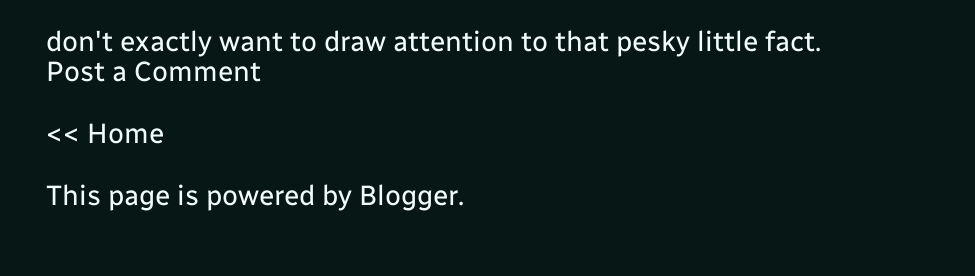don't exactly want to draw attention to that pesky little fact.
Post a Comment

<< Home

This page is powered by Blogger.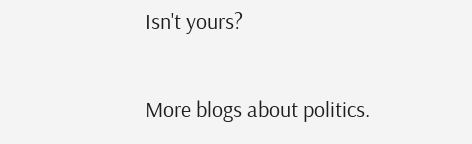Isn't yours?

More blogs about politics.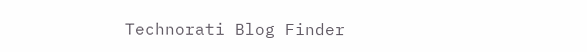Technorati Blog Finder